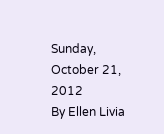Sunday, October 21, 2012
By Ellen Livia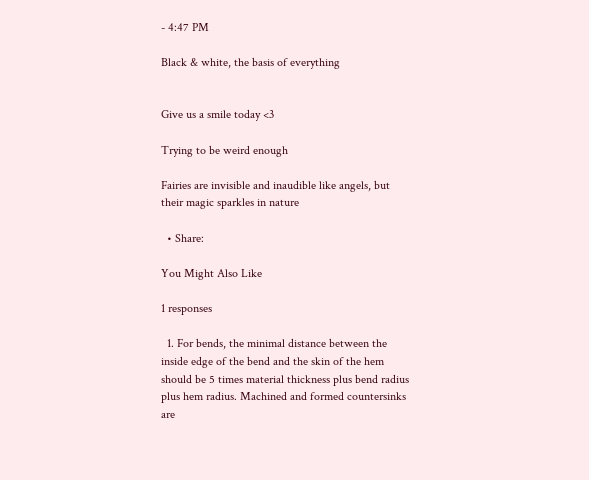- 4:47 PM

Black & white, the basis of everything


Give us a smile today <3

Trying to be weird enough

Fairies are invisible and inaudible like angels, but their magic sparkles in nature

  • Share:

You Might Also Like

1 responses

  1. For bends, the minimal distance between the inside edge of the bend and the skin of the hem should be 5 times material thickness plus bend radius plus hem radius. Machined and formed countersinks are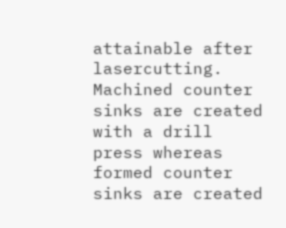attainable after lasercutting. Machined counter sinks are created with a drill press whereas formed counter sinks are created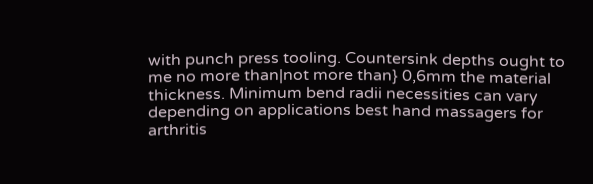with punch press tooling. Countersink depths ought to me no more than|not more than} 0,6mm the material thickness. Minimum bend radii necessities can vary depending on applications best hand massagers for arthritis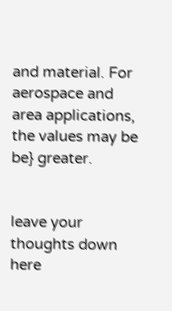and material. For aerospace and area applications, the values may be be} greater.


leave your thoughts down here